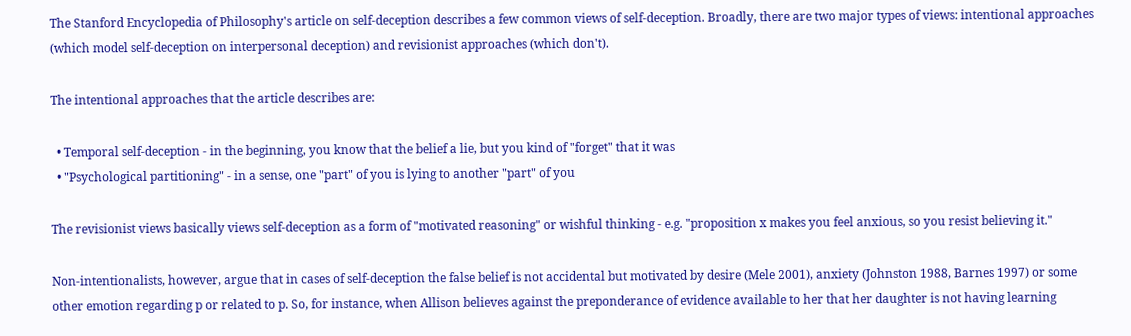The Stanford Encyclopedia of Philosophy's article on self-deception describes a few common views of self-deception. Broadly, there are two major types of views: intentional approaches (which model self-deception on interpersonal deception) and revisionist approaches (which don't).

The intentional approaches that the article describes are:

  • Temporal self-deception - in the beginning, you know that the belief a lie, but you kind of "forget" that it was
  • "Psychological partitioning" - in a sense, one "part" of you is lying to another "part" of you

The revisionist views basically views self-deception as a form of "motivated reasoning" or wishful thinking - e.g. "proposition x makes you feel anxious, so you resist believing it."

Non-intentionalists, however, argue that in cases of self-deception the false belief is not accidental but motivated by desire (Mele 2001), anxiety (Johnston 1988, Barnes 1997) or some other emotion regarding p or related to p. So, for instance, when Allison believes against the preponderance of evidence available to her that her daughter is not having learning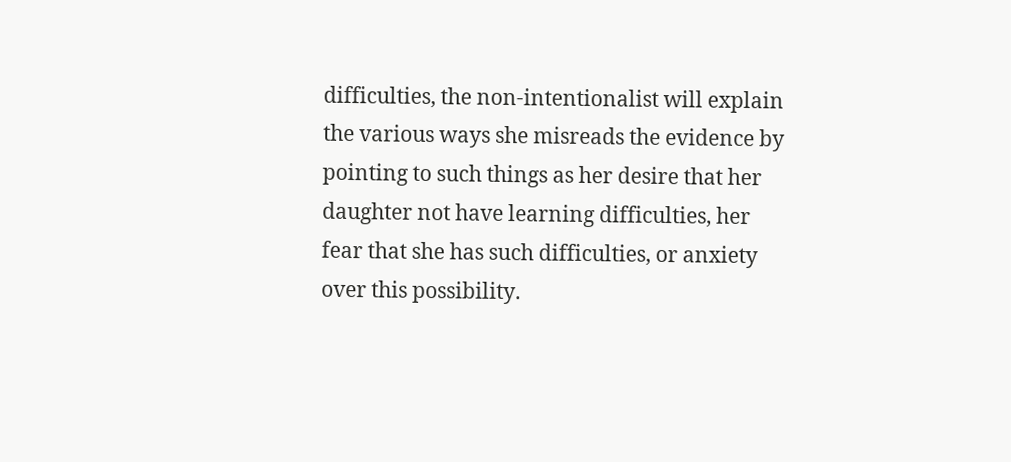difficulties, the non-intentionalist will explain the various ways she misreads the evidence by pointing to such things as her desire that her daughter not have learning difficulties, her fear that she has such difficulties, or anxiety over this possibility.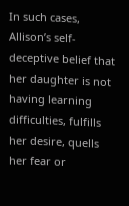In such cases, Allison’s self-deceptive belief that her daughter is not having learning difficulties, fulfills her desire, quells her fear or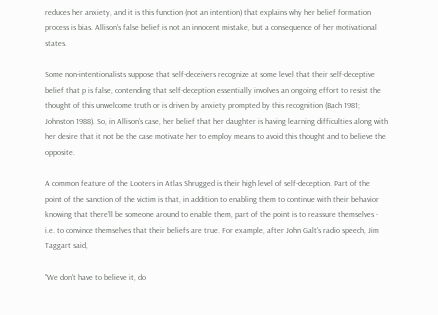reduces her anxiety, and it is this function (not an intention) that explains why her belief formation process is bias. Allison’s false belief is not an innocent mistake, but a consequence of her motivational states.

Some non-intentionalists suppose that self-deceivers recognize at some level that their self-deceptive belief that p is false, contending that self-deception essentially involves an ongoing effort to resist the thought of this unwelcome truth or is driven by anxiety prompted by this recognition (Bach 1981; Johnston 1988). So, in Allison’s case, her belief that her daughter is having learning difficulties along with her desire that it not be the case motivate her to employ means to avoid this thought and to believe the opposite.

A common feature of the Looters in Atlas Shrugged is their high level of self-deception. Part of the point of the sanction of the victim is that, in addition to enabling them to continue with their behavior knowing that there'll be someone around to enable them, part of the point is to reassure themselves - i.e. to convince themselves that their beliefs are true. For example, after John Galt's radio speech, Jim Taggart said,

"We don't have to believe it, do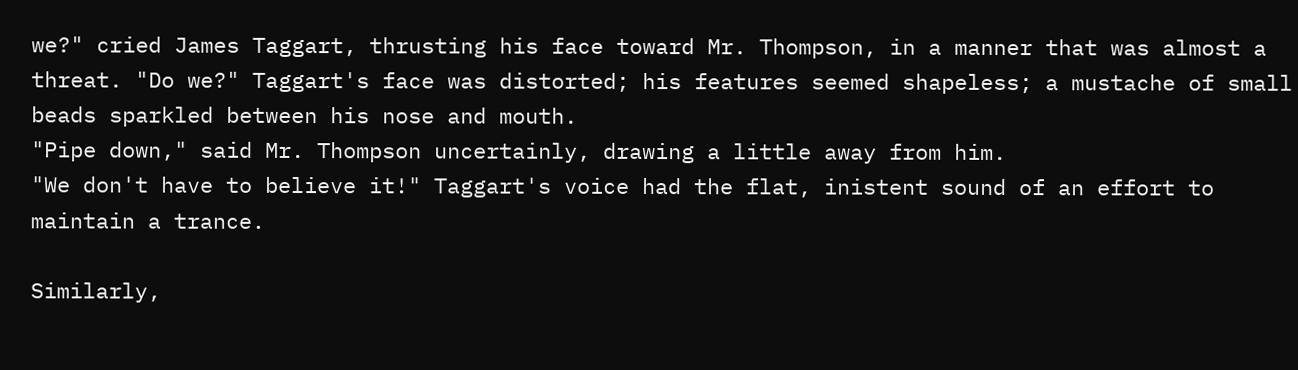we?" cried James Taggart, thrusting his face toward Mr. Thompson, in a manner that was almost a threat. "Do we?" Taggart's face was distorted; his features seemed shapeless; a mustache of small beads sparkled between his nose and mouth.
"Pipe down," said Mr. Thompson uncertainly, drawing a little away from him.
"We don't have to believe it!" Taggart's voice had the flat, inistent sound of an effort to maintain a trance.

Similarly,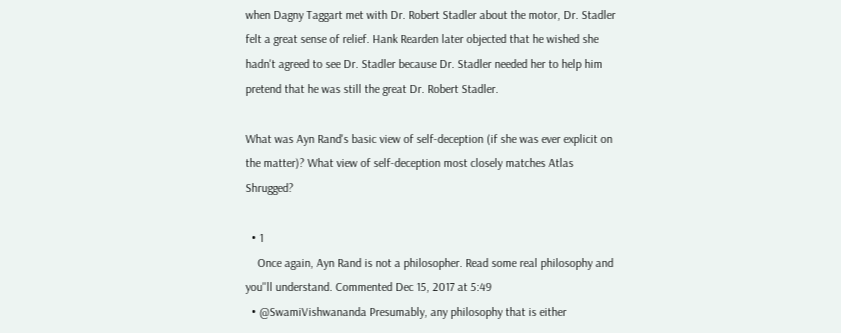when Dagny Taggart met with Dr. Robert Stadler about the motor, Dr. Stadler felt a great sense of relief. Hank Rearden later objected that he wished she hadn't agreed to see Dr. Stadler because Dr. Stadler needed her to help him pretend that he was still the great Dr. Robert Stadler.

What was Ayn Rand's basic view of self-deception (if she was ever explicit on the matter)? What view of self-deception most closely matches Atlas Shrugged?

  • 1
    Once again, Ayn Rand is not a philosopher. Read some real philosophy and you''ll understand. Commented Dec 15, 2017 at 5:49
  • @SwamiVishwananda Presumably, any philosophy that is either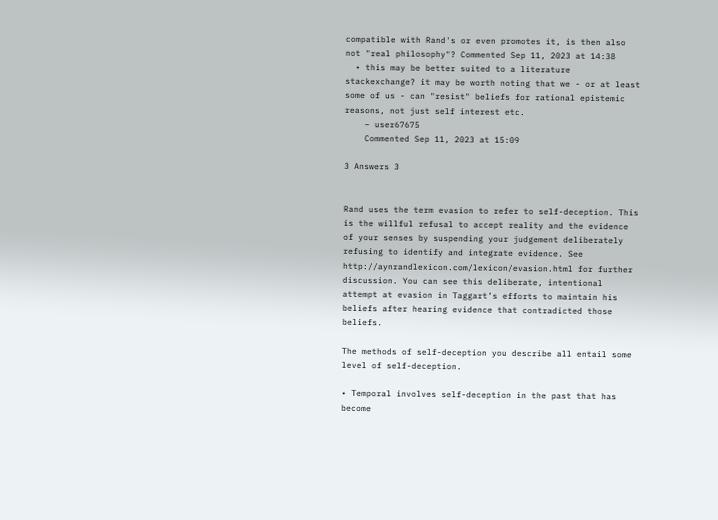compatible with Rand's or even promotes it, is then also not "real philosophy"? Commented Sep 11, 2023 at 14:38
  • this may be better suited to a literature stackexchange? it may be worth noting that we - or at least some of us - can "resist" beliefs for rational epistemic reasons, not just self interest etc.
    – user67675
    Commented Sep 11, 2023 at 15:09

3 Answers 3


Rand uses the term evasion to refer to self-deception. This is the willful refusal to accept reality and the evidence of your senses by suspending your judgement deliberately refusing to identify and integrate evidence. See http://aynrandlexicon.com/lexicon/evasion.html for further discussion. You can see this deliberate, intentional attempt at evasion in Taggart’s efforts to maintain his beliefs after hearing evidence that contradicted those beliefs.

The methods of self-deception you describe all entail some level of self-deception.

• Temporal involves self-deception in the past that has become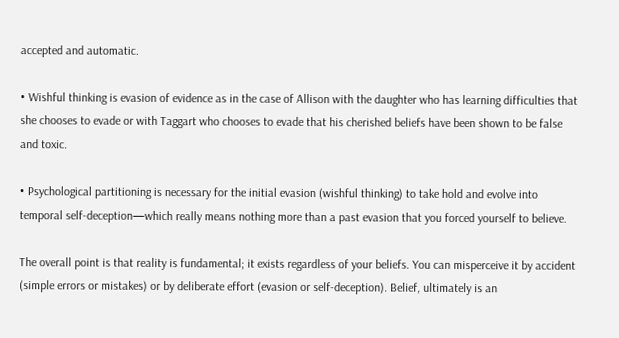accepted and automatic.

• Wishful thinking is evasion of evidence as in the case of Allison with the daughter who has learning difficulties that she chooses to evade or with Taggart who chooses to evade that his cherished beliefs have been shown to be false and toxic.

• Psychological partitioning is necessary for the initial evasion (wishful thinking) to take hold and evolve into temporal self-deception—which really means nothing more than a past evasion that you forced yourself to believe.

The overall point is that reality is fundamental; it exists regardless of your beliefs. You can misperceive it by accident (simple errors or mistakes) or by deliberate effort (evasion or self-deception). Belief, ultimately is an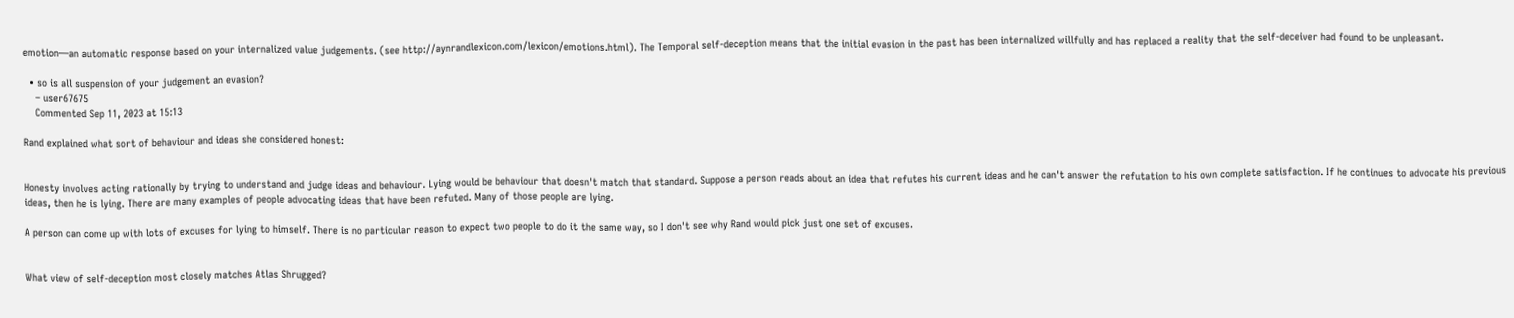emotion—an automatic response based on your internalized value judgements. (see http://aynrandlexicon.com/lexicon/emotions.html). The Temporal self-deception means that the initial evasion in the past has been internalized willfully and has replaced a reality that the self-deceiver had found to be unpleasant.

  • so is all suspension of your judgement an evasion?
    – user67675
    Commented Sep 11, 2023 at 15:13

Rand explained what sort of behaviour and ideas she considered honest:


Honesty involves acting rationally by trying to understand and judge ideas and behaviour. Lying would be behaviour that doesn't match that standard. Suppose a person reads about an idea that refutes his current ideas and he can't answer the refutation to his own complete satisfaction. If he continues to advocate his previous ideas, then he is lying. There are many examples of people advocating ideas that have been refuted. Many of those people are lying.

A person can come up with lots of excuses for lying to himself. There is no particular reason to expect two people to do it the same way, so I don't see why Rand would pick just one set of excuses.


What view of self-deception most closely matches Atlas Shrugged?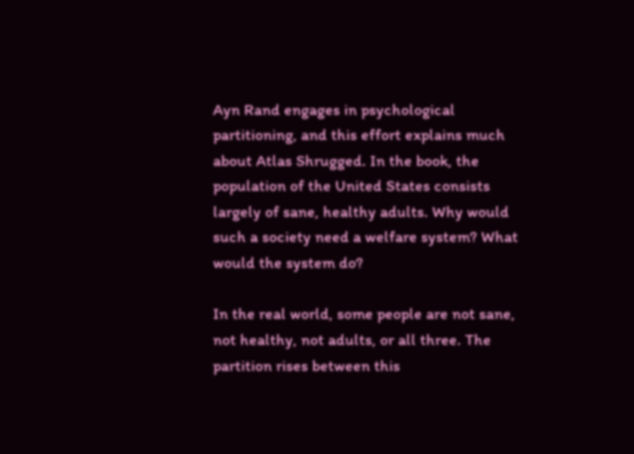Ayn Rand engages in psychological partitioning, and this effort explains much about Atlas Shrugged. In the book, the population of the United States consists largely of sane, healthy adults. Why would such a society need a welfare system? What would the system do?

In the real world, some people are not sane, not healthy, not adults, or all three. The partition rises between this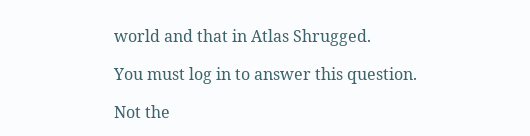world and that in Atlas Shrugged.

You must log in to answer this question.

Not the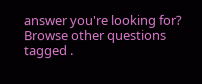answer you're looking for? Browse other questions tagged .